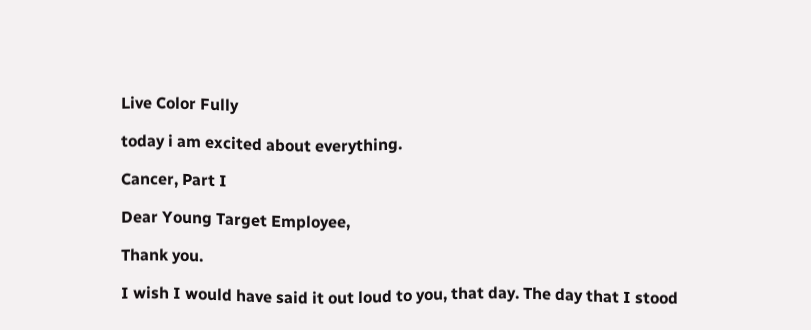Live Color Fully

today i am excited about everything.

Cancer, Part I

Dear Young Target Employee,

Thank you.

I wish I would have said it out loud to you, that day. The day that I stood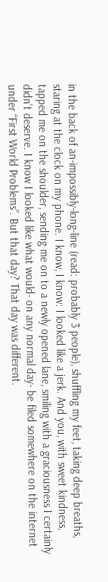in the back of an-impossibly-long-line (read: probably 3 people), shuffling my feet, taking deep breaths, staring at the clock on my phone. I know, I know: I looked like a jerk. And you, with sweet kindness, tapped me on the shoulder, sending me on to a newly opened lane, smiling with a graciousness I certainly didn’t deserve. I know I looked like what would- on any normal day- be filed somewhere on the internet under “First World Problems”. But that day? That day was different.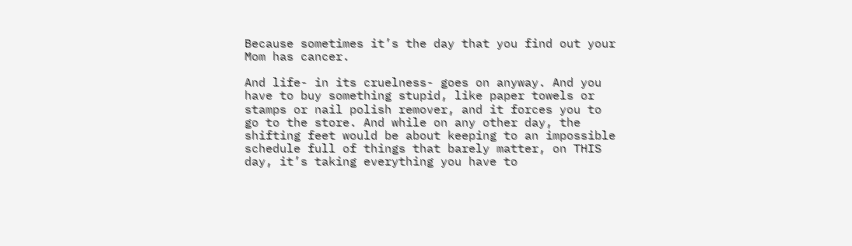Because sometimes it’s the day that you find out your Mom has cancer.

And life- in its cruelness- goes on anyway. And you have to buy something stupid, like paper towels or stamps or nail polish remover, and it forces you to go to the store. And while on any other day, the shifting feet would be about keeping to an impossible schedule full of things that barely matter, on THIS day, it’s taking everything you have to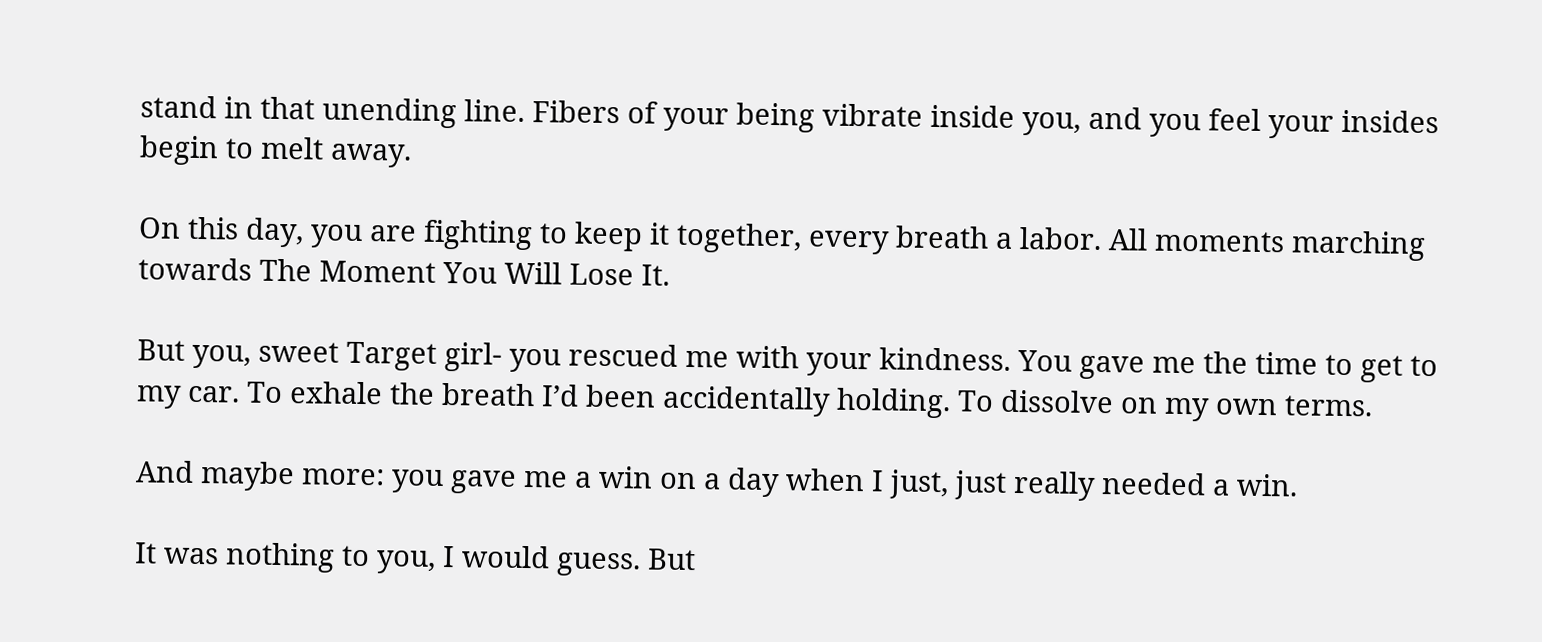stand in that unending line. Fibers of your being vibrate inside you, and you feel your insides begin to melt away.

On this day, you are fighting to keep it together, every breath a labor. All moments marching towards The Moment You Will Lose It.

But you, sweet Target girl- you rescued me with your kindness. You gave me the time to get to my car. To exhale the breath I’d been accidentally holding. To dissolve on my own terms.

And maybe more: you gave me a win on a day when I just, just really needed a win.

It was nothing to you, I would guess. But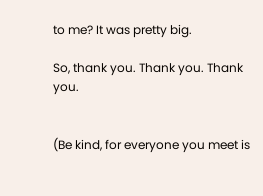to me? It was pretty big.

So, thank you. Thank you. Thank you.


(Be kind, for everyone you meet is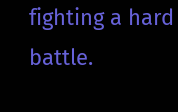fighting a hard battle.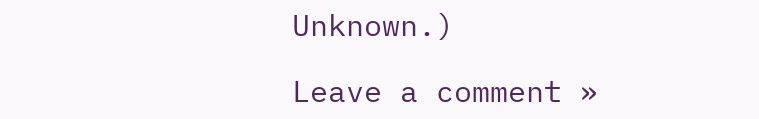Unknown.)

Leave a comment »